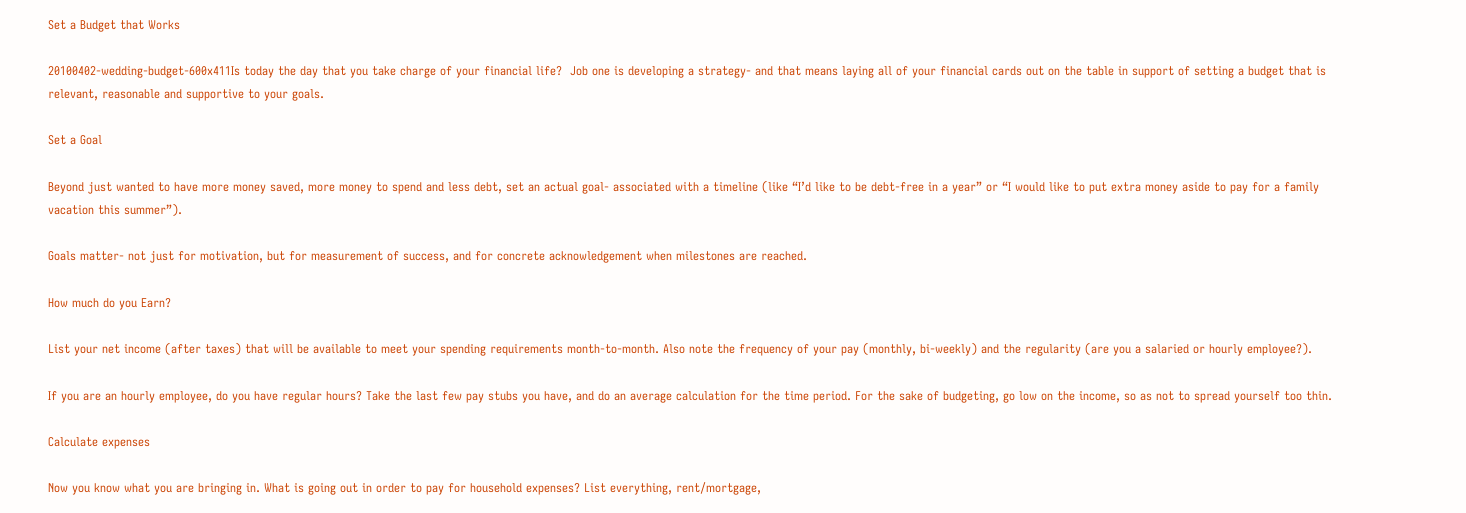Set a Budget that Works

20100402-wedding-budget-600x411Is today the day that you take charge of your financial life?  Job one is developing a strategy- and that means laying all of your financial cards out on the table in support of setting a budget that is relevant, reasonable and supportive to your goals.

Set a Goal

Beyond just wanted to have more money saved, more money to spend and less debt, set an actual goal- associated with a timeline (like “I’d like to be debt-free in a year” or “I would like to put extra money aside to pay for a family vacation this summer”).

Goals matter- not just for motivation, but for measurement of success, and for concrete acknowledgement when milestones are reached.

How much do you Earn?

List your net income (after taxes) that will be available to meet your spending requirements month-to-month. Also note the frequency of your pay (monthly, bi-weekly) and the regularity (are you a salaried or hourly employee?).

If you are an hourly employee, do you have regular hours? Take the last few pay stubs you have, and do an average calculation for the time period. For the sake of budgeting, go low on the income, so as not to spread yourself too thin.

Calculate expenses

Now you know what you are bringing in. What is going out in order to pay for household expenses? List everything, rent/mortgage,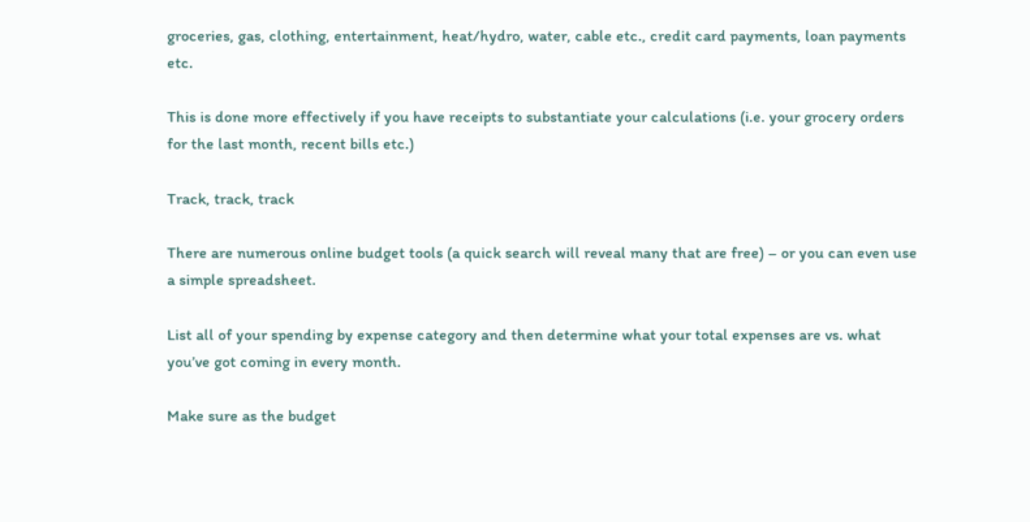groceries, gas, clothing, entertainment, heat/hydro, water, cable etc., credit card payments, loan payments etc.

This is done more effectively if you have receipts to substantiate your calculations (i.e. your grocery orders for the last month, recent bills etc.)

Track, track, track

There are numerous online budget tools (a quick search will reveal many that are free) – or you can even use a simple spreadsheet.

List all of your spending by expense category and then determine what your total expenses are vs. what you’ve got coming in every month.

Make sure as the budget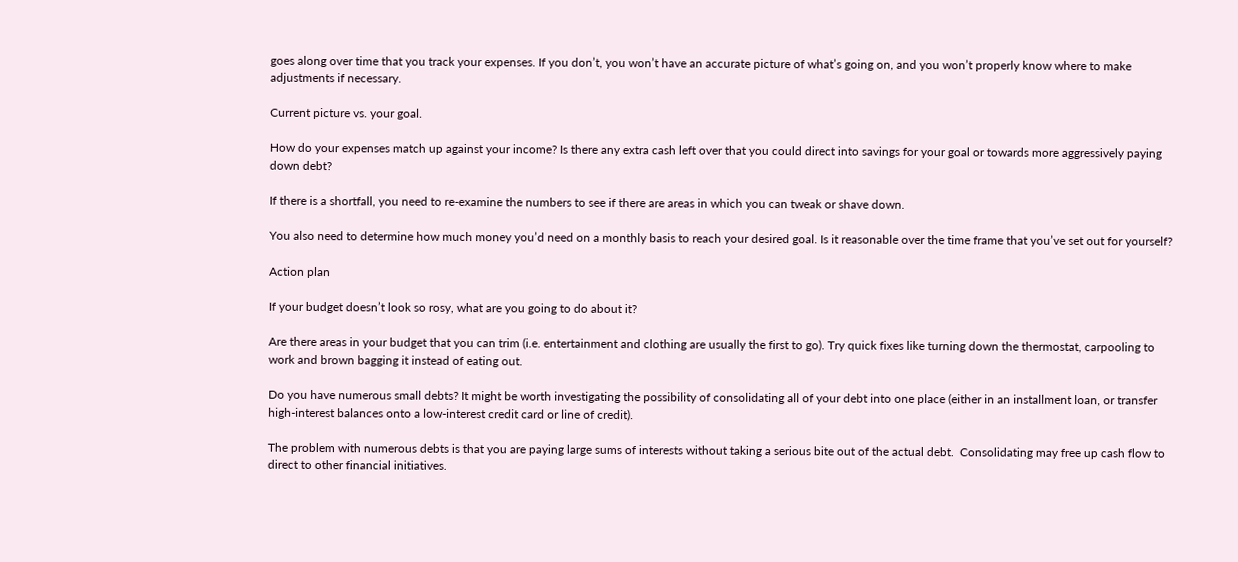goes along over time that you track your expenses. If you don’t, you won’t have an accurate picture of what’s going on, and you won’t properly know where to make adjustments if necessary.

Current picture vs. your goal.

How do your expenses match up against your income? Is there any extra cash left over that you could direct into savings for your goal or towards more aggressively paying down debt?

If there is a shortfall, you need to re-examine the numbers to see if there are areas in which you can tweak or shave down.

You also need to determine how much money you’d need on a monthly basis to reach your desired goal. Is it reasonable over the time frame that you’ve set out for yourself?

Action plan

If your budget doesn’t look so rosy, what are you going to do about it?

Are there areas in your budget that you can trim (i.e. entertainment and clothing are usually the first to go). Try quick fixes like turning down the thermostat, carpooling to work and brown bagging it instead of eating out.

Do you have numerous small debts? It might be worth investigating the possibility of consolidating all of your debt into one place (either in an installment loan, or transfer high-interest balances onto a low-interest credit card or line of credit).

The problem with numerous debts is that you are paying large sums of interests without taking a serious bite out of the actual debt.  Consolidating may free up cash flow to direct to other financial initiatives.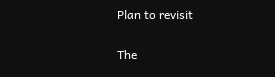Plan to revisit

The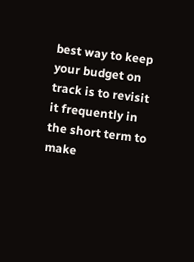best way to keep your budget on track is to revisit it frequently in the short term to make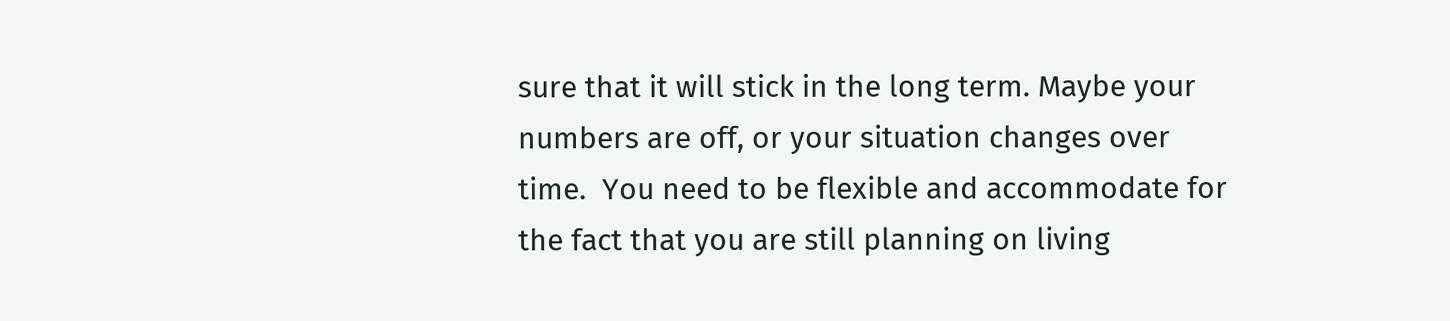sure that it will stick in the long term. Maybe your numbers are off, or your situation changes over time.  You need to be flexible and accommodate for the fact that you are still planning on living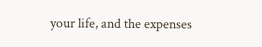your life, and the expenses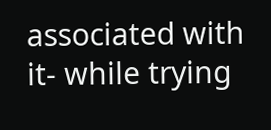associated with it- while trying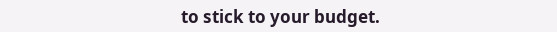to stick to your budget.